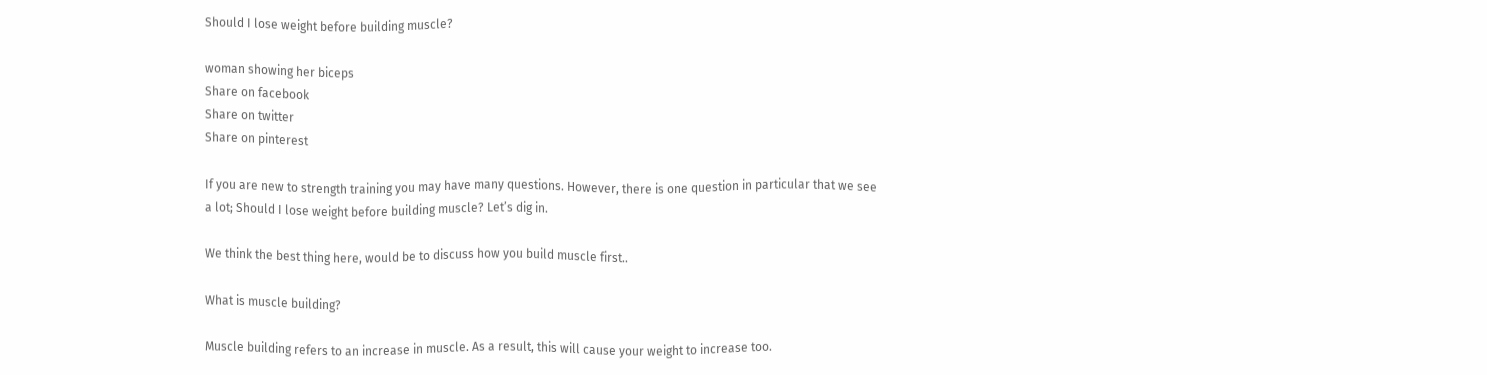Should I lose weight before building muscle?

woman showing her biceps
Share on facebook
Share on twitter
Share on pinterest

If you are new to strength training you may have many questions. However, there is one question in particular that we see a lot; Should I lose weight before building muscle? Let’s dig in.

We think the best thing here, would be to discuss how you build muscle first..

What is muscle building?

Muscle building refers to an increase in muscle. As a result, this will cause your weight to increase too.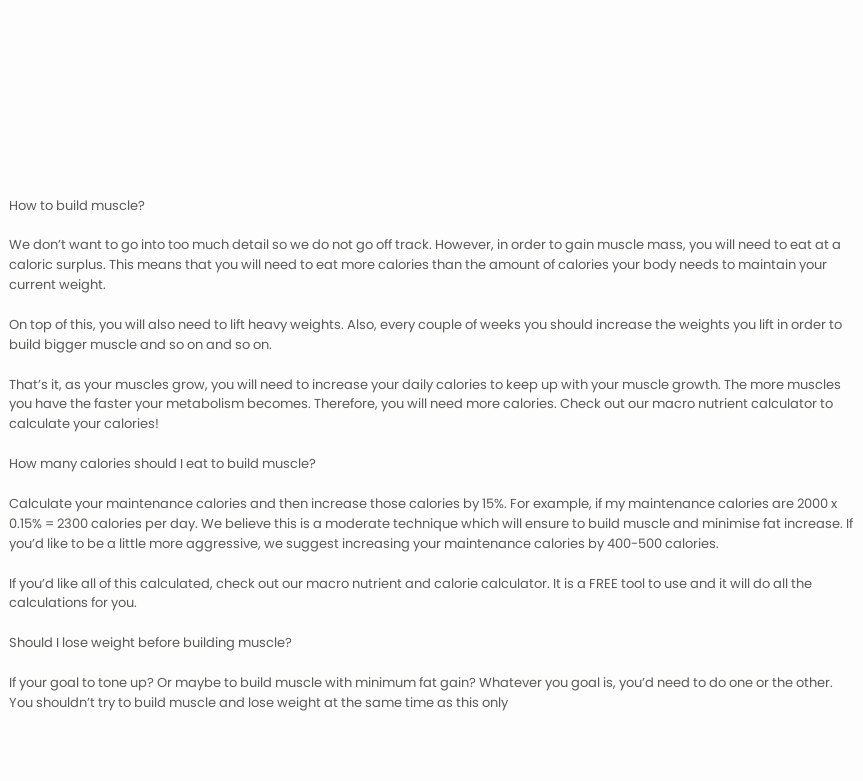How to build muscle?

We don’t want to go into too much detail so we do not go off track. However, in order to gain muscle mass, you will need to eat at a caloric surplus. This means that you will need to eat more calories than the amount of calories your body needs to maintain your current weight.

On top of this, you will also need to lift heavy weights. Also, every couple of weeks you should increase the weights you lift in order to build bigger muscle and so on and so on.

That’s it, as your muscles grow, you will need to increase your daily calories to keep up with your muscle growth. The more muscles you have the faster your metabolism becomes. Therefore, you will need more calories. Check out our macro nutrient calculator to calculate your calories!

How many calories should I eat to build muscle?

Calculate your maintenance calories and then increase those calories by 15%. For example, if my maintenance calories are 2000 x 0.15% = 2300 calories per day. We believe this is a moderate technique which will ensure to build muscle and minimise fat increase. If you’d like to be a little more aggressive, we suggest increasing your maintenance calories by 400-500 calories.

If you’d like all of this calculated, check out our macro nutrient and calorie calculator. It is a FREE tool to use and it will do all the calculations for you.

Should I lose weight before building muscle?

If your goal to tone up? Or maybe to build muscle with minimum fat gain? Whatever you goal is, you’d need to do one or the other. You shouldn’t try to build muscle and lose weight at the same time as this only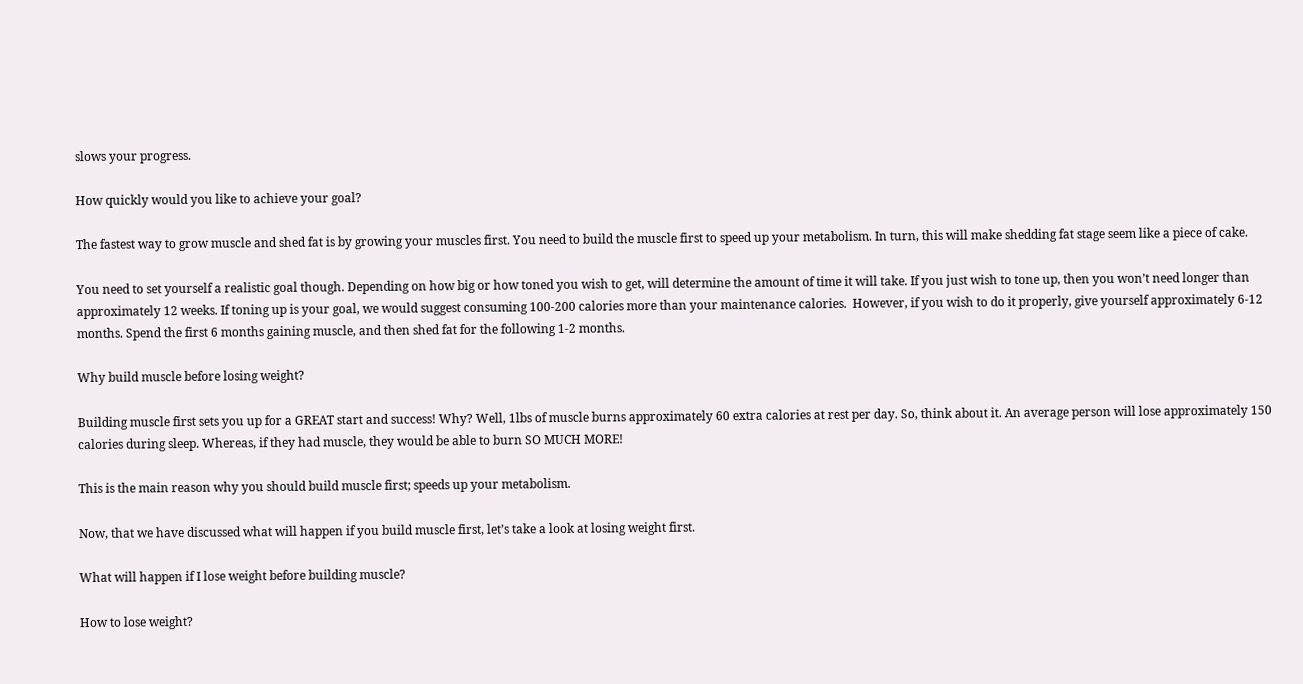slows your progress.

How quickly would you like to achieve your goal?

The fastest way to grow muscle and shed fat is by growing your muscles first. You need to build the muscle first to speed up your metabolism. In turn, this will make shedding fat stage seem like a piece of cake.

You need to set yourself a realistic goal though. Depending on how big or how toned you wish to get, will determine the amount of time it will take. If you just wish to tone up, then you won’t need longer than approximately 12 weeks. If toning up is your goal, we would suggest consuming 100-200 calories more than your maintenance calories.  However, if you wish to do it properly, give yourself approximately 6-12 months. Spend the first 6 months gaining muscle, and then shed fat for the following 1-2 months.

Why build muscle before losing weight?

Building muscle first sets you up for a GREAT start and success! Why? Well, 1lbs of muscle burns approximately 60 extra calories at rest per day. So, think about it. An average person will lose approximately 150 calories during sleep. Whereas, if they had muscle, they would be able to burn SO MUCH MORE!

This is the main reason why you should build muscle first; speeds up your metabolism.

Now, that we have discussed what will happen if you build muscle first, let’s take a look at losing weight first.

What will happen if I lose weight before building muscle?

How to lose weight?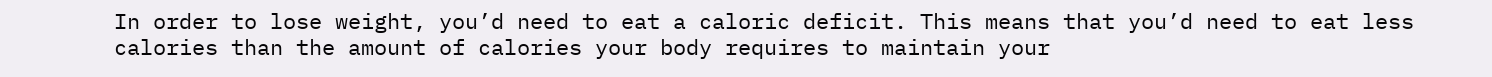In order to lose weight, you’d need to eat a caloric deficit. This means that you’d need to eat less calories than the amount of calories your body requires to maintain your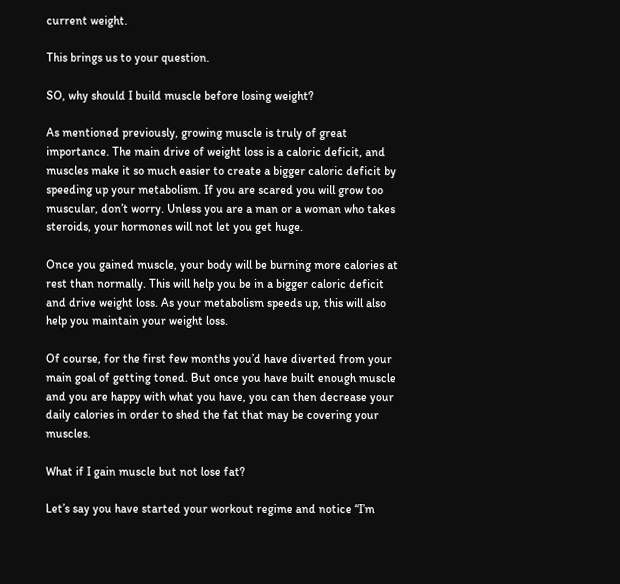current weight.

This brings us to your question.

SO, why should I build muscle before losing weight?

As mentioned previously, growing muscle is truly of great importance. The main drive of weight loss is a caloric deficit, and muscles make it so much easier to create a bigger caloric deficit by speeding up your metabolism. If you are scared you will grow too muscular, don’t worry. Unless you are a man or a woman who takes steroids, your hormones will not let you get huge.

Once you gained muscle, your body will be burning more calories at rest than normally. This will help you be in a bigger caloric deficit and drive weight loss. As your metabolism speeds up, this will also help you maintain your weight loss.

Of course, for the first few months you’d have diverted from your main goal of getting toned. But once you have built enough muscle and you are happy with what you have, you can then decrease your daily calories in order to shed the fat that may be covering your muscles.

What if I gain muscle but not lose fat?

Let’s say you have started your workout regime and notice “I’m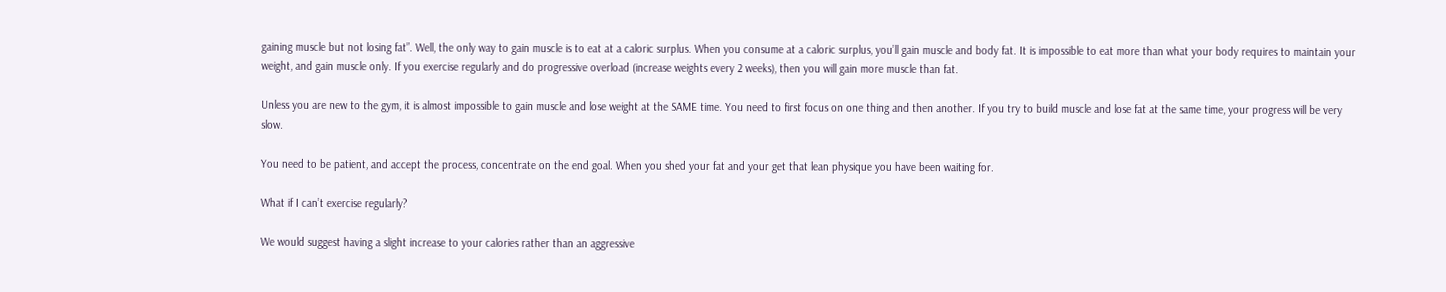gaining muscle but not losing fat”. Well, the only way to gain muscle is to eat at a caloric surplus. When you consume at a caloric surplus, you’ll gain muscle and body fat. It is impossible to eat more than what your body requires to maintain your weight, and gain muscle only. If you exercise regularly and do progressive overload (increase weights every 2 weeks), then you will gain more muscle than fat.

Unless you are new to the gym, it is almost impossible to gain muscle and lose weight at the SAME time. You need to first focus on one thing and then another. If you try to build muscle and lose fat at the same time, your progress will be very slow.

You need to be patient, and accept the process, concentrate on the end goal. When you shed your fat and your get that lean physique you have been waiting for.

What if I can’t exercise regularly?

We would suggest having a slight increase to your calories rather than an aggressive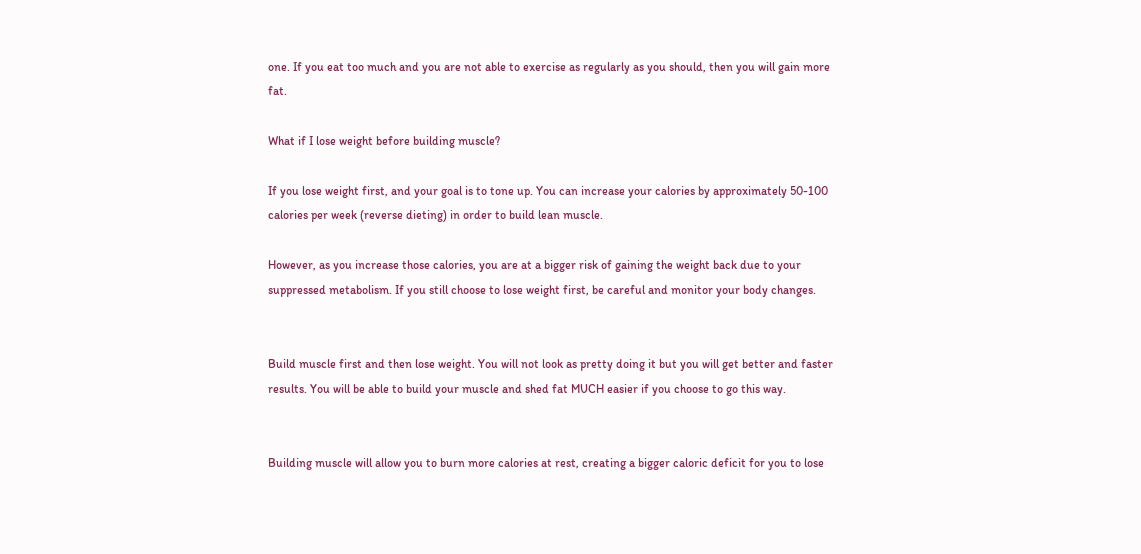one. If you eat too much and you are not able to exercise as regularly as you should, then you will gain more fat.

What if I lose weight before building muscle?

If you lose weight first, and your goal is to tone up. You can increase your calories by approximately 50-100 calories per week (reverse dieting) in order to build lean muscle.

However, as you increase those calories, you are at a bigger risk of gaining the weight back due to your suppressed metabolism. If you still choose to lose weight first, be careful and monitor your body changes.


Build muscle first and then lose weight. You will not look as pretty doing it but you will get better and faster results. You will be able to build your muscle and shed fat MUCH easier if you choose to go this way.


Building muscle will allow you to burn more calories at rest, creating a bigger caloric deficit for you to lose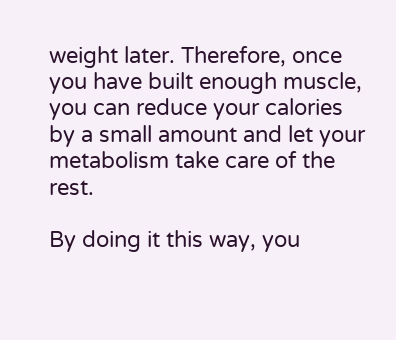weight later. Therefore, once you have built enough muscle, you can reduce your calories by a small amount and let your metabolism take care of the rest.

By doing it this way, you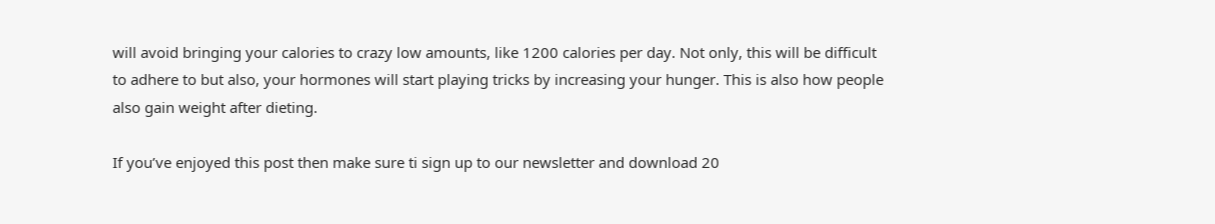will avoid bringing your calories to crazy low amounts, like 1200 calories per day. Not only, this will be difficult to adhere to but also, your hormones will start playing tricks by increasing your hunger. This is also how people also gain weight after dieting.

If you’ve enjoyed this post then make sure ti sign up to our newsletter and download 20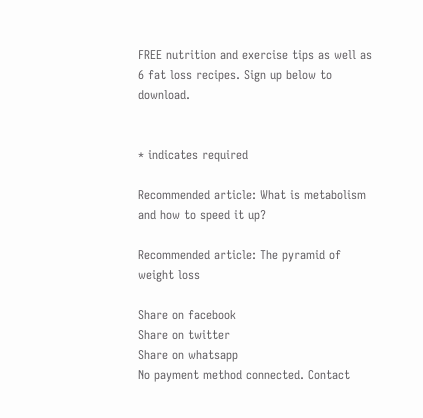FREE nutrition and exercise tips as well as 6 fat loss recipes. Sign up below to download.


* indicates required

Recommended article: What is metabolism and how to speed it up?

Recommended article: The pyramid of weight loss

Share on facebook
Share on twitter
Share on whatsapp
No payment method connected. Contact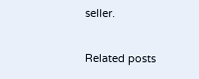seller.

Related posts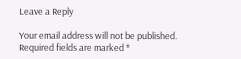Leave a Reply

Your email address will not be published. Required fields are marked *